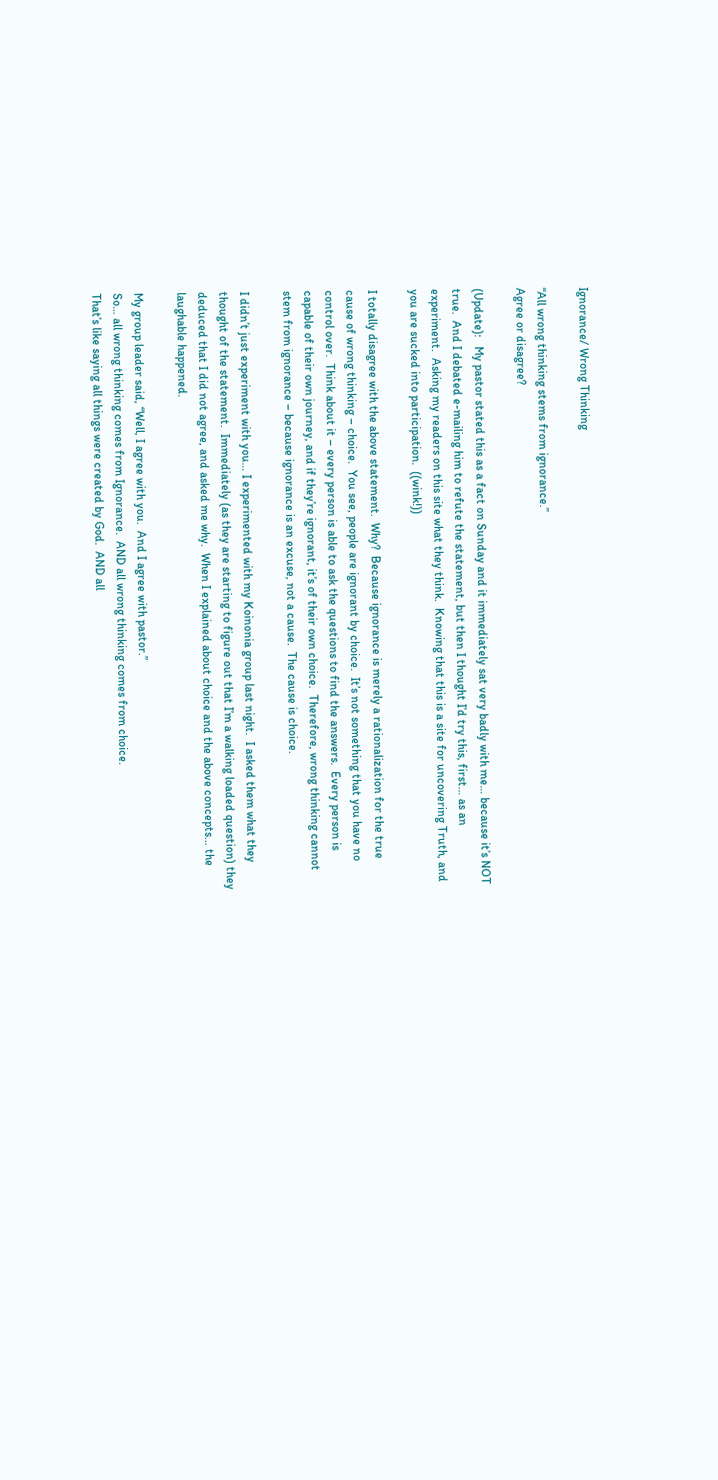Ignorance/ Wrong Thinking

“All wrong thinking stems from ignorance.”
Agree or disagree?

(Update):   My pastor stated this as a fact on Sunday and it immediately sat very badly with me… because it’s NOT true.  And I debated e-mailing him to refute the statement, but then I thought I’d try this, first… as an experiment.  Asking my readers on this site what they think.  Knowing that this is a site for uncovering Truth, and you are sucked into participation.  ((wink!))

I totally disagree with the above statement.  Why?  Because ignorance is merely a rationalization for the true cause of wrong thinking – choice.  You see, people are ignorant by choice.  It’s not something that you have no control over.  Think about it – every person is able to ask the questions to find the answers.  Every person is capable of their own journey, and if they’re ignorant, it’s of their own choice.  Therefore, wrong thinking cannot stem from ignorance – because ignorance is an excuse, not a cause.  The cause is choice.

I didn’t just experiment with you… I experimented with my Koinonia group last night.  I asked them what they thought of the statement.  Immediately (as they are starting to figure out that I’m a walking loaded question) they deduced that I did not agree, and asked me why.  When I explained about choice and the above concepts… the laughable happened.

My group leader said, “Well, I agree with you.  And I agree with pastor.”
So… all wrong thinking comes from Ignorance.  AND all wrong thinking comes from choice.
That’s like saying all things were created by God.  AND all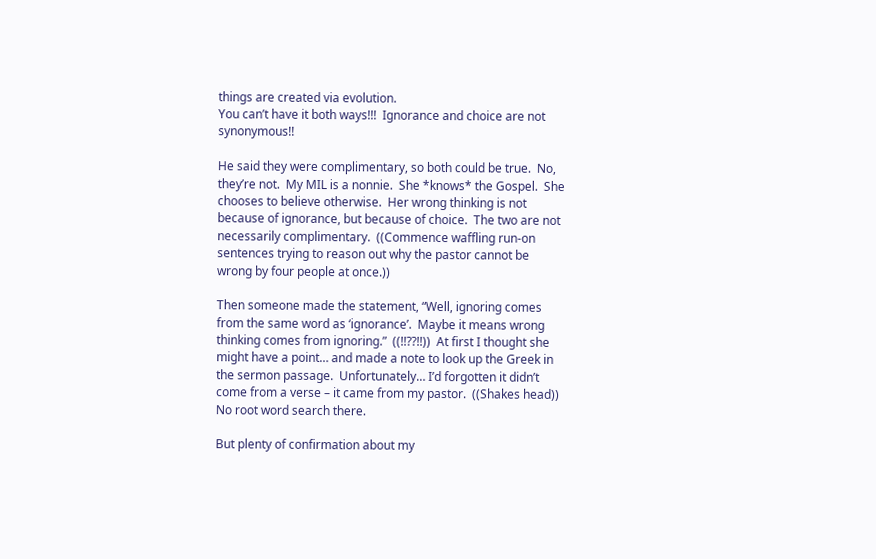things are created via evolution.
You can’t have it both ways!!!  Ignorance and choice are not synonymous!!

He said they were complimentary, so both could be true.  No, they’re not.  My MIL is a nonnie.  She *knows* the Gospel.  She chooses to believe otherwise.  Her wrong thinking is not because of ignorance, but because of choice.  The two are not necessarily complimentary.  ((Commence waffling run-on sentences trying to reason out why the pastor cannot be wrong by four people at once.))

Then someone made the statement, “Well, ignoring comes from the same word as ‘ignorance’.  Maybe it means wrong thinking comes from ignoring.”  ((!!??!!))  At first I thought she might have a point… and made a note to look up the Greek in the sermon passage.  Unfortunately… I’d forgotten it didn’t come from a verse – it came from my pastor.  ((Shakes head))  No root word search there.

But plenty of confirmation about my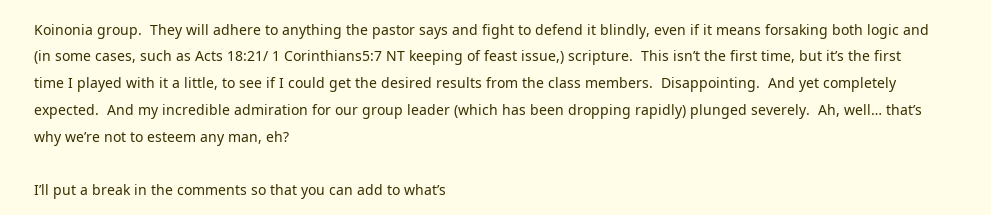Koinonia group.  They will adhere to anything the pastor says and fight to defend it blindly, even if it means forsaking both logic and (in some cases, such as Acts 18:21/ 1 Corinthians5:7 NT keeping of feast issue,) scripture.  This isn’t the first time, but it’s the first time I played with it a little, to see if I could get the desired results from the class members.  Disappointing.  And yet completely expected.  And my incredible admiration for our group leader (which has been dropping rapidly) plunged severely.  Ah, well… that’s why we’re not to esteem any man, eh?

I’ll put a break in the comments so that you can add to what’s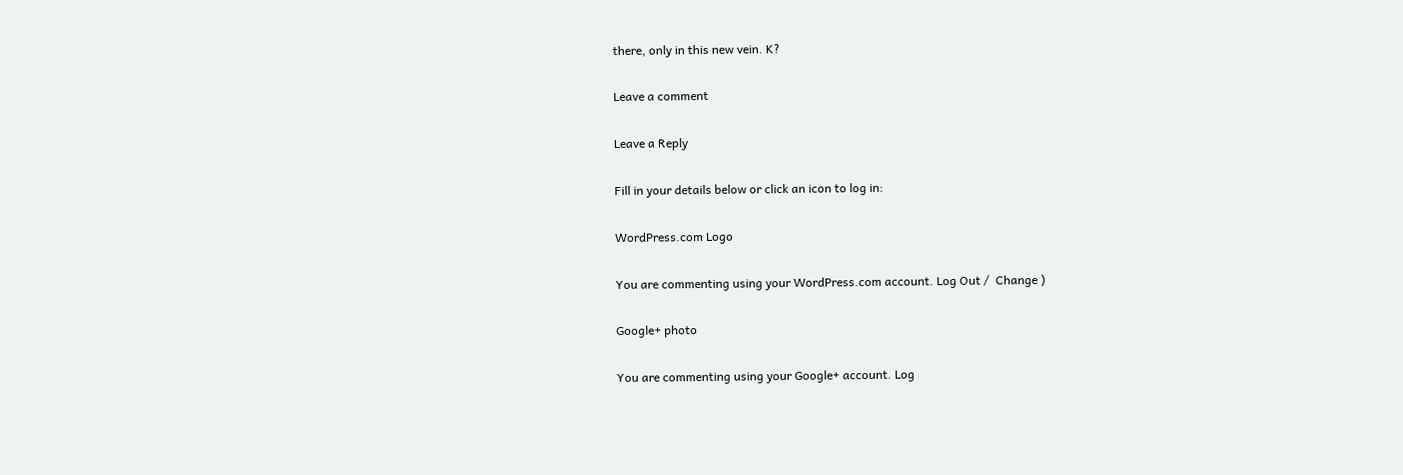there, only in this new vein. K?

Leave a comment

Leave a Reply

Fill in your details below or click an icon to log in:

WordPress.com Logo

You are commenting using your WordPress.com account. Log Out /  Change )

Google+ photo

You are commenting using your Google+ account. Log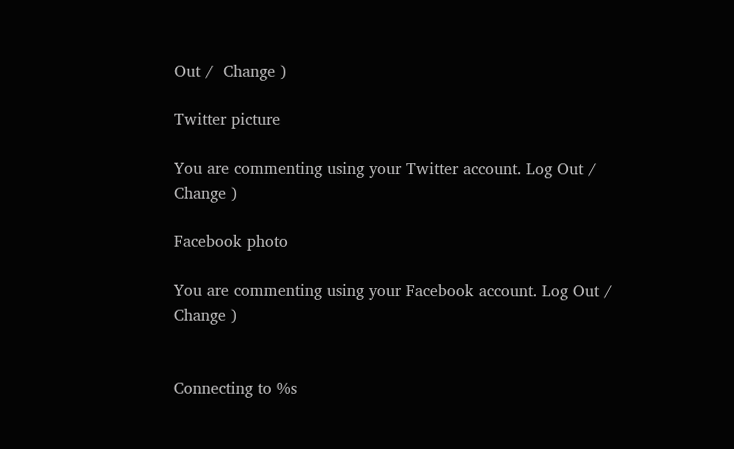Out /  Change )

Twitter picture

You are commenting using your Twitter account. Log Out /  Change )

Facebook photo

You are commenting using your Facebook account. Log Out /  Change )


Connecting to %s